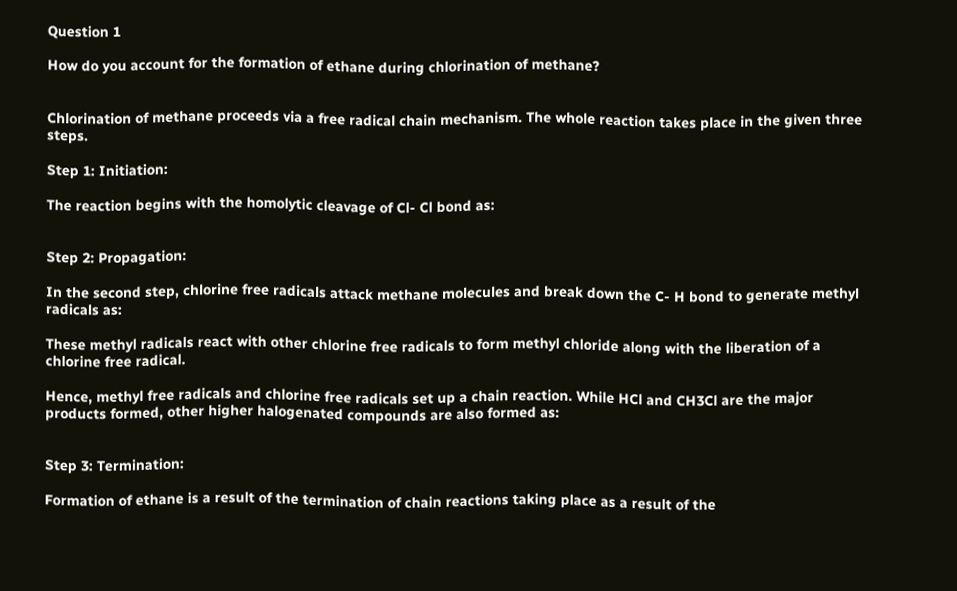Question 1

How do you account for the formation of ethane during chlorination of methane?


Chlorination of methane proceeds via a free radical chain mechanism. The whole reaction takes place in the given three steps.

Step 1: Initiation:

The reaction begins with the homolytic cleavage of Cl- Cl bond as:


Step 2: Propagation:

In the second step, chlorine free radicals attack methane molecules and break down the C- H bond to generate methyl radicals as:

These methyl radicals react with other chlorine free radicals to form methyl chloride along with the liberation of a chlorine free radical.

Hence, methyl free radicals and chlorine free radicals set up a chain reaction. While HCl and CH3Cl are the major products formed, other higher halogenated compounds are also formed as:


Step 3: Termination:

Formation of ethane is a result of the termination of chain reactions taking place as a result of the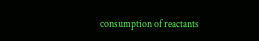consumption of reactants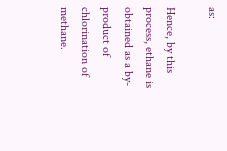as:

Hence, by this process, ethane is obtained as a by-product of chlorination of methane.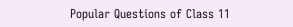Popular Questions of Class 11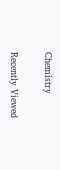Chemistry

Recently Viewed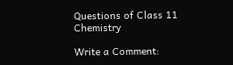Questions of Class 11 Chemistry

Write a Comment: